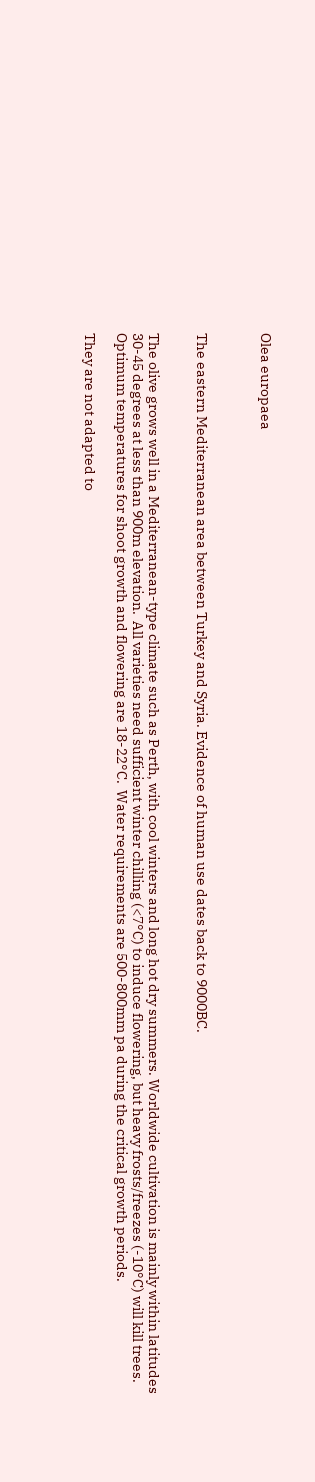Olea europaea



The eastern Mediterranean area between Turkey and Syria. Evidence of human use dates back to 9000BC.


The olive grows well in a Mediterranean-type climate such as Perth, with cool winters and long hot dry summers. Worldwide cultivation is mainly within latitudes 30-45 degrees at less than 900m elevation.  All varieties need sufficient winter chilling (<7°C) to induce flowering, but heavy frosts/freezes (-10°C) will kill trees.  Optimum temperatures for shoot growth and flowering are 18-22°C.  Water requirements are 500-800mm pa during the critical growth periods.

They are not adapted to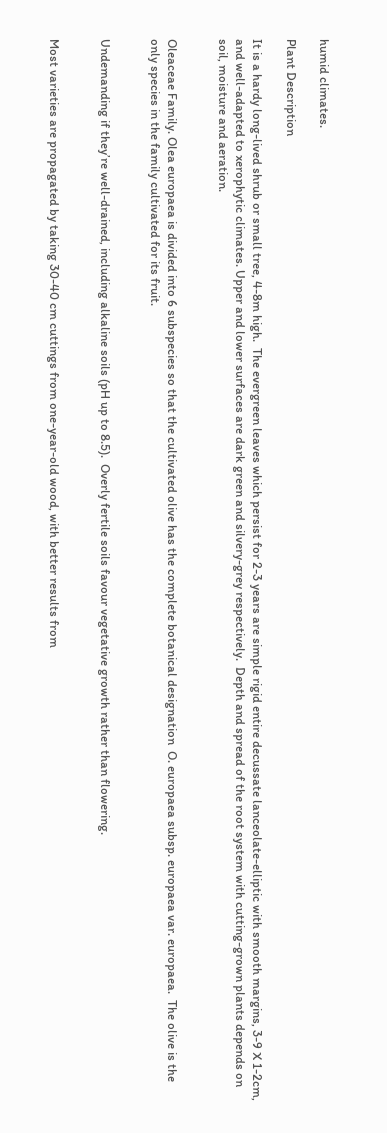humid climates.

Plant Description

It is a hardy long-lived shrub or small tree, 4-8m high.  The evergreen leaves which persist for 2-3 years are simple rigid entire decussate lanceolate-elliptic with smooth margins, 3-9 X 1-2cm, and well-adapted to xerophytic climates. Upper and lower surfaces are dark green and silvery-grey respectively.  Depth and spread of the root system with cutting-grown plants depends on soil, moisture and aeration.


Oleaceae Family. Olea europaea is divided into 6 subspecies so that the cultivated olive has the complete botanical designation  O. europaea subsp. europaea var. europaea.  The olive is the only species in the family cultivated for its fruit.


Undemanding if they’re well-drained, including alkaline soils (pH up to 8.5).  Overly fertile soils favour vegetative growth rather than flowering.


Most varieties are propagated by taking 30-40 cm cuttings from one-year-old wood, with better results from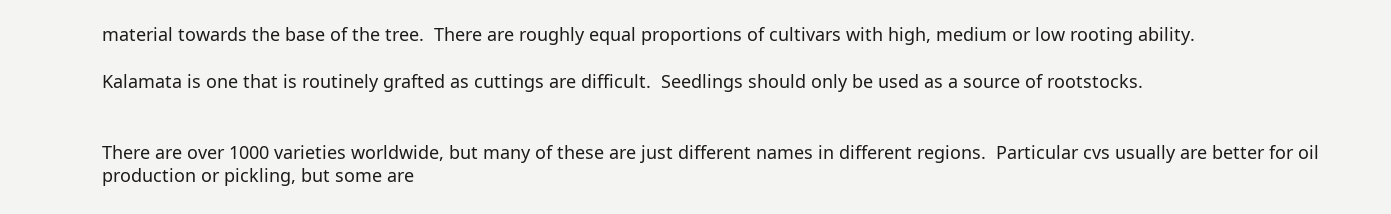material towards the base of the tree.  There are roughly equal proportions of cultivars with high, medium or low rooting ability.

Kalamata is one that is routinely grafted as cuttings are difficult.  Seedlings should only be used as a source of rootstocks.


There are over 1000 varieties worldwide, but many of these are just different names in different regions.  Particular cvs usually are better for oil production or pickling, but some are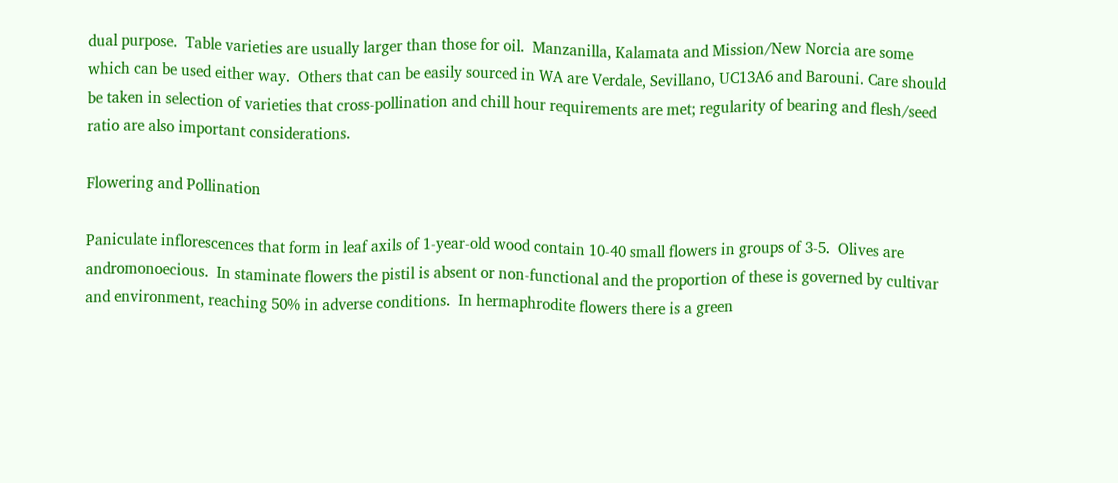dual purpose.  Table varieties are usually larger than those for oil.  Manzanilla, Kalamata and Mission/New Norcia are some which can be used either way.  Others that can be easily sourced in WA are Verdale, Sevillano, UC13A6 and Barouni. Care should be taken in selection of varieties that cross-pollination and chill hour requirements are met; regularity of bearing and flesh/seed ratio are also important considerations.

Flowering and Pollination

Paniculate inflorescences that form in leaf axils of 1-year-old wood contain 10-40 small flowers in groups of 3-5.  Olives are andromonoecious.  In staminate flowers the pistil is absent or non-functional and the proportion of these is governed by cultivar and environment, reaching 50% in adverse conditions.  In hermaphrodite flowers there is a green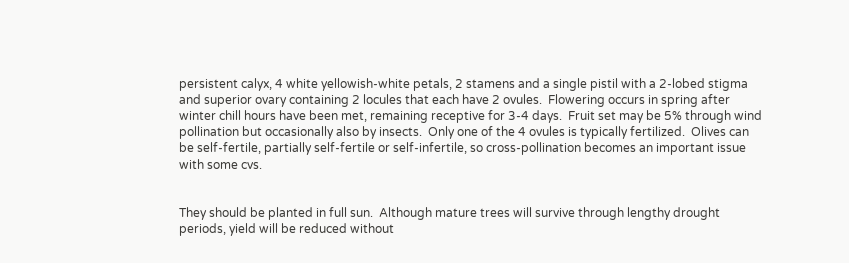persistent calyx, 4 white yellowish-white petals, 2 stamens and a single pistil with a 2-lobed stigma and superior ovary containing 2 locules that each have 2 ovules.  Flowering occurs in spring after winter chill hours have been met, remaining receptive for 3-4 days.  Fruit set may be 5% through wind pollination but occasionally also by insects.  Only one of the 4 ovules is typically fertilized.  Olives can be self-fertile, partially self-fertile or self-infertile, so cross-pollination becomes an important issue with some cvs.


They should be planted in full sun.  Although mature trees will survive through lengthy drought periods, yield will be reduced without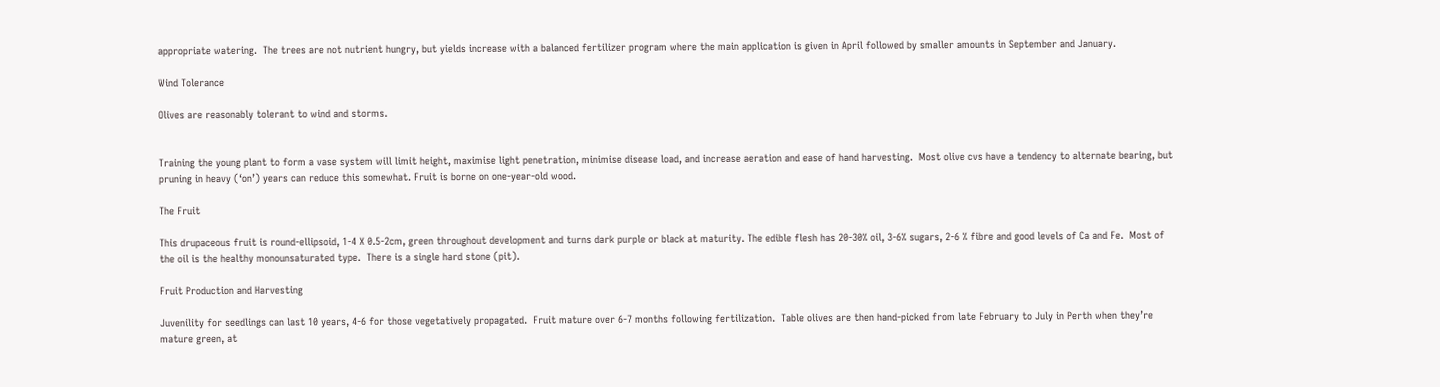appropriate watering.  The trees are not nutrient hungry, but yields increase with a balanced fertilizer program where the main application is given in April followed by smaller amounts in September and January.

Wind Tolerance

Olives are reasonably tolerant to wind and storms.


Training the young plant to form a vase system will limit height, maximise light penetration, minimise disease load, and increase aeration and ease of hand harvesting.  Most olive cvs have a tendency to alternate bearing, but pruning in heavy (‘on’) years can reduce this somewhat. Fruit is borne on one-year-old wood.

The Fruit

This drupaceous fruit is round-ellipsoid, 1-4 X 0.5-2cm, green throughout development and turns dark purple or black at maturity. The edible flesh has 20-30% oil, 3-6% sugars, 2-6 % fibre and good levels of Ca and Fe.  Most of the oil is the healthy monounsaturated type.  There is a single hard stone (pit).

Fruit Production and Harvesting

Juvenility for seedlings can last 10 years, 4-6 for those vegetatively propagated.  Fruit mature over 6-7 months following fertilization.  Table olives are then hand-picked from late February to July in Perth when they’re mature green, at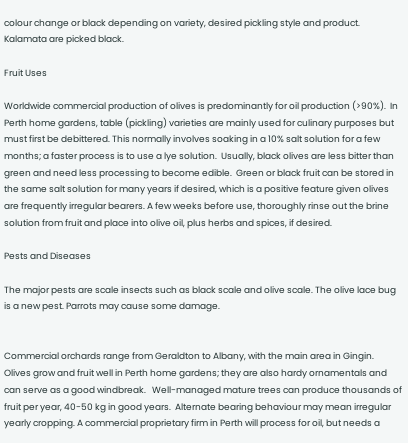colour change or black depending on variety, desired pickling style and product. Kalamata are picked black.

Fruit Uses

Worldwide commercial production of olives is predominantly for oil production (>90%).  In Perth home gardens, table (pickling) varieties are mainly used for culinary purposes but must first be debittered. This normally involves soaking in a 10% salt solution for a few months; a faster process is to use a lye solution.  Usually, black olives are less bitter than green and need less processing to become edible.  Green or black fruit can be stored in the same salt solution for many years if desired, which is a positive feature given olives are frequently irregular bearers. A few weeks before use, thoroughly rinse out the brine solution from fruit and place into olive oil, plus herbs and spices, if desired.

Pests and Diseases

The major pests are scale insects such as black scale and olive scale. The olive lace bug is a new pest. Parrots may cause some damage.


Commercial orchards range from Geraldton to Albany, with the main area in Gingin. Olives grow and fruit well in Perth home gardens; they are also hardy ornamentals and can serve as a good windbreak.   Well-managed mature trees can produce thousands of fruit per year, 40-50 kg in good years.  Alternate bearing behaviour may mean irregular yearly cropping. A commercial proprietary firm in Perth will process for oil, but needs a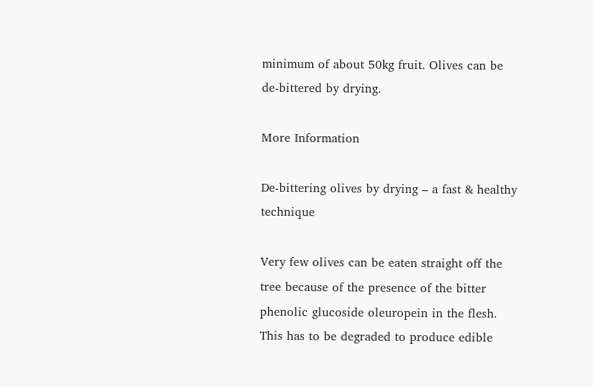minimum of about 50kg fruit. Olives can be de-bittered by drying.

More Information

De-bittering olives by drying – a fast & healthy technique

Very few olives can be eaten straight off the tree because of the presence of the bitter phenolic glucoside oleuropein in the flesh. This has to be degraded to produce edible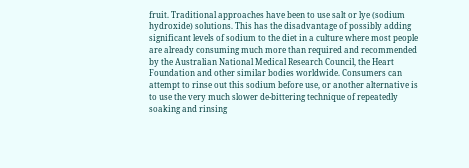fruit. Traditional approaches have been to use salt or lye (sodium hydroxide) solutions. This has the disadvantage of possibly adding significant levels of sodium to the diet in a culture where most people are already consuming much more than required and recommended by the Australian National Medical Research Council, the Heart Foundation and other similar bodies worldwide. Consumers can attempt to rinse out this sodium before use, or another alternative is to use the very much slower de-bittering technique of repeatedly soaking and rinsing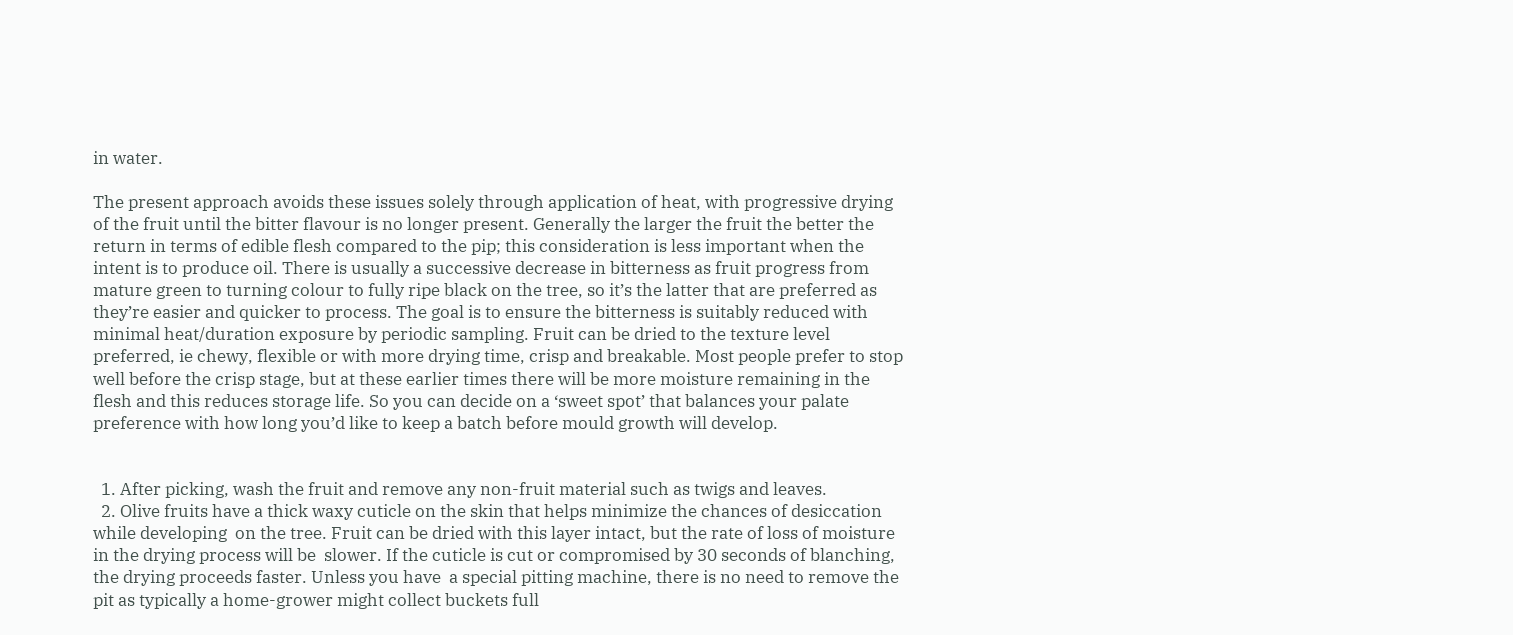in water.

The present approach avoids these issues solely through application of heat, with progressive drying of the fruit until the bitter flavour is no longer present. Generally the larger the fruit the better the return in terms of edible flesh compared to the pip; this consideration is less important when the intent is to produce oil. There is usually a successive decrease in bitterness as fruit progress from mature green to turning colour to fully ripe black on the tree, so it’s the latter that are preferred as they’re easier and quicker to process. The goal is to ensure the bitterness is suitably reduced with minimal heat/duration exposure by periodic sampling. Fruit can be dried to the texture level preferred, ie chewy, flexible or with more drying time, crisp and breakable. Most people prefer to stop well before the crisp stage, but at these earlier times there will be more moisture remaining in the flesh and this reduces storage life. So you can decide on a ‘sweet spot’ that balances your palate preference with how long you’d like to keep a batch before mould growth will develop.


  1. After picking, wash the fruit and remove any non-fruit material such as twigs and leaves.
  2. Olive fruits have a thick waxy cuticle on the skin that helps minimize the chances of desiccation while developing  on the tree. Fruit can be dried with this layer intact, but the rate of loss of moisture in the drying process will be  slower. If the cuticle is cut or compromised by 30 seconds of blanching, the drying proceeds faster. Unless you have  a special pitting machine, there is no need to remove the pit as typically a home-grower might collect buckets full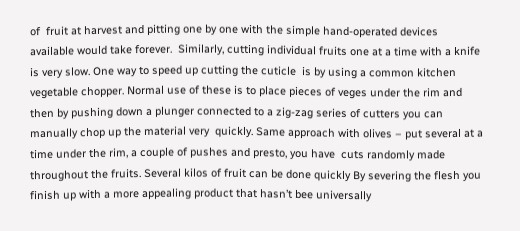of  fruit at harvest and pitting one by one with the simple hand-operated devices available would take forever.  Similarly, cutting individual fruits one at a time with a knife is very slow. One way to speed up cutting the cuticle  is by using a common kitchen vegetable chopper. Normal use of these is to place pieces of veges under the rim and  then by pushing down a plunger connected to a zig-zag series of cutters you can manually chop up the material very  quickly. Same approach with olives – put several at a time under the rim, a couple of pushes and presto, you have  cuts randomly made throughout the fruits. Several kilos of fruit can be done quickly By severing the flesh you  finish up with a more appealing product that hasn’t bee universally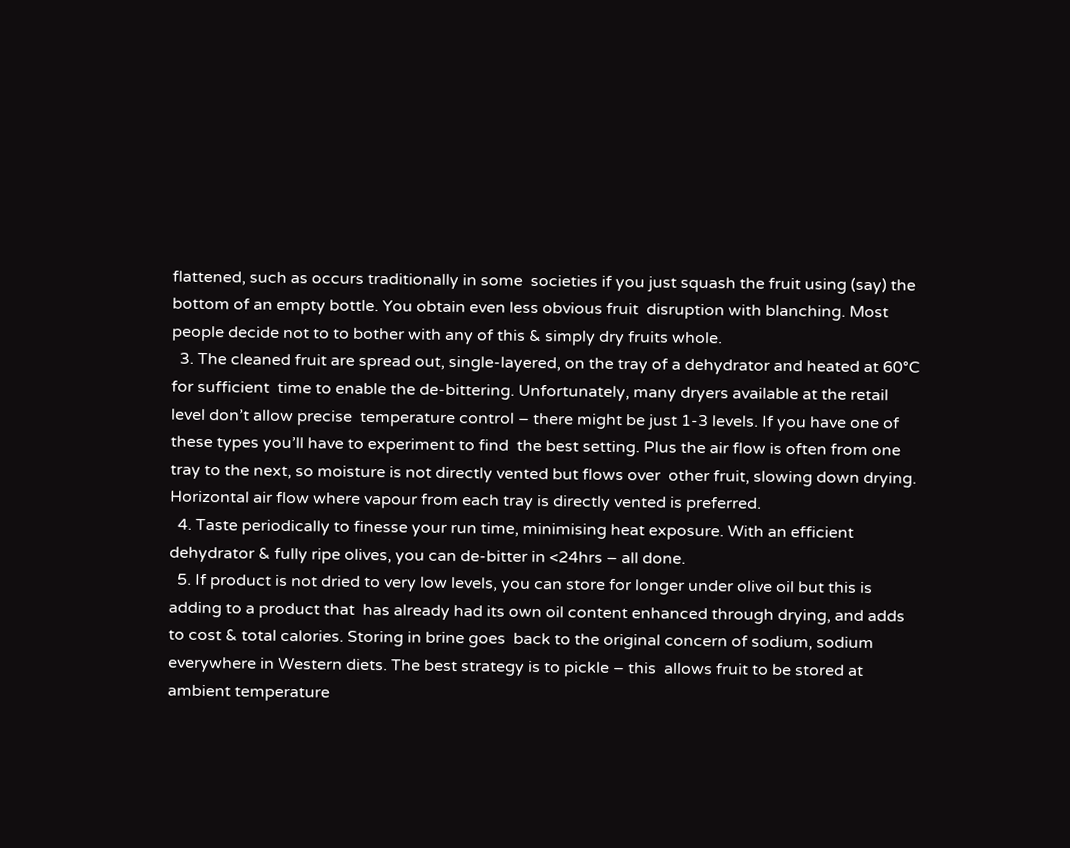flattened, such as occurs traditionally in some  societies if you just squash the fruit using (say) the bottom of an empty bottle. You obtain even less obvious fruit  disruption with blanching. Most people decide not to to bother with any of this & simply dry fruits whole.
  3. The cleaned fruit are spread out, single-layered, on the tray of a dehydrator and heated at 60°C for sufficient  time to enable the de-bittering. Unfortunately, many dryers available at the retail level don’t allow precise  temperature control – there might be just 1-3 levels. If you have one of these types you’ll have to experiment to find  the best setting. Plus the air flow is often from one tray to the next, so moisture is not directly vented but flows over  other fruit, slowing down drying. Horizontal air flow where vapour from each tray is directly vented is preferred.
  4. Taste periodically to finesse your run time, minimising heat exposure. With an efficient dehydrator & fully ripe olives, you can de-bitter in <24hrs – all done.
  5. If product is not dried to very low levels, you can store for longer under olive oil but this is adding to a product that  has already had its own oil content enhanced through drying, and adds to cost & total calories. Storing in brine goes  back to the original concern of sodium, sodium everywhere in Western diets. The best strategy is to pickle – this  allows fruit to be stored at ambient temperature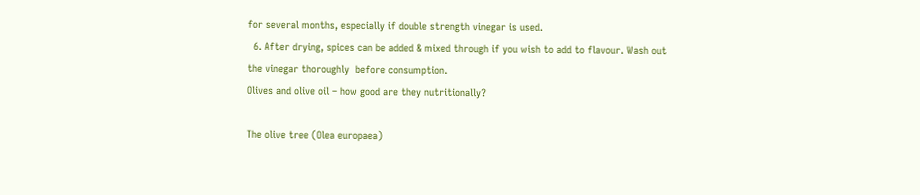for several months, especially if double strength vinegar is used.
  6. After drying, spices can be added & mixed through if you wish to add to flavour. Wash out the vinegar thoroughly  before consumption.
Olives and olive oil – how good are they nutritionally?

The olive tree (Olea europaea)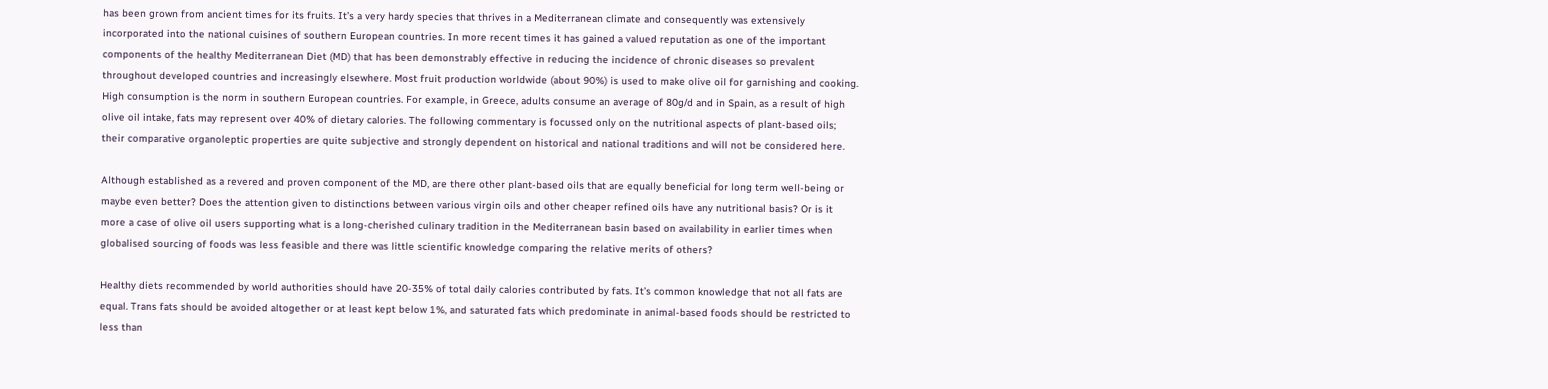has been grown from ancient times for its fruits. It’s a very hardy species that thrives in a Mediterranean climate and consequently was extensively incorporated into the national cuisines of southern European countries. In more recent times it has gained a valued reputation as one of the important components of the healthy Mediterranean Diet (MD) that has been demonstrably effective in reducing the incidence of chronic diseases so prevalent throughout developed countries and increasingly elsewhere. Most fruit production worldwide (about 90%) is used to make olive oil for garnishing and cooking. High consumption is the norm in southern European countries. For example, in Greece, adults consume an average of 80g/d and in Spain, as a result of high olive oil intake, fats may represent over 40% of dietary calories. The following commentary is focussed only on the nutritional aspects of plant-based oils; their comparative organoleptic properties are quite subjective and strongly dependent on historical and national traditions and will not be considered here.

Although established as a revered and proven component of the MD, are there other plant-based oils that are equally beneficial for long term well-being or maybe even better? Does the attention given to distinctions between various virgin oils and other cheaper refined oils have any nutritional basis? Or is it more a case of olive oil users supporting what is a long-cherished culinary tradition in the Mediterranean basin based on availability in earlier times when globalised sourcing of foods was less feasible and there was little scientific knowledge comparing the relative merits of others?

Healthy diets recommended by world authorities should have 20-35% of total daily calories contributed by fats. It’s common knowledge that not all fats are equal. Trans fats should be avoided altogether or at least kept below 1%, and saturated fats which predominate in animal-based foods should be restricted to less than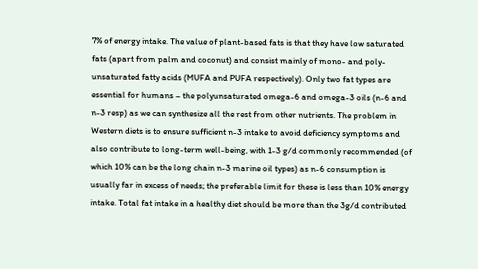7% of energy intake. The value of plant-based fats is that they have low saturated fats (apart from palm and coconut) and consist mainly of mono- and poly-unsaturated fatty acids (MUFA and PUFA respectively). Only two fat types are essential for humans – the polyunsaturated omega-6 and omega-3 oils (n-6 and n-3 resp) as we can synthesize all the rest from other nutrients. The problem in Western diets is to ensure sufficient n-3 intake to avoid deficiency symptoms and also contribute to long-term well-being, with 1-3 g/d commonly recommended (of which 10% can be the long chain n-3 marine oil types) as n-6 consumption is usually far in excess of needs; the preferable limit for these is less than 10% energy intake. Total fat intake in a healthy diet should be more than the 3g/d contributed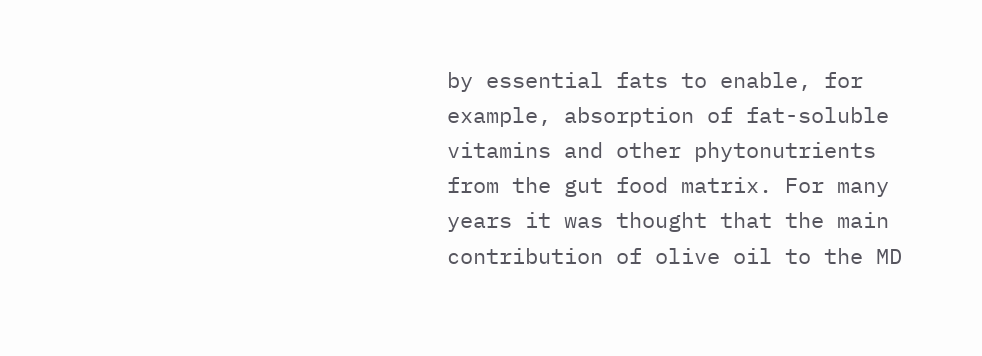by essential fats to enable, for example, absorption of fat-soluble vitamins and other phytonutrients from the gut food matrix. For many years it was thought that the main contribution of olive oil to the MD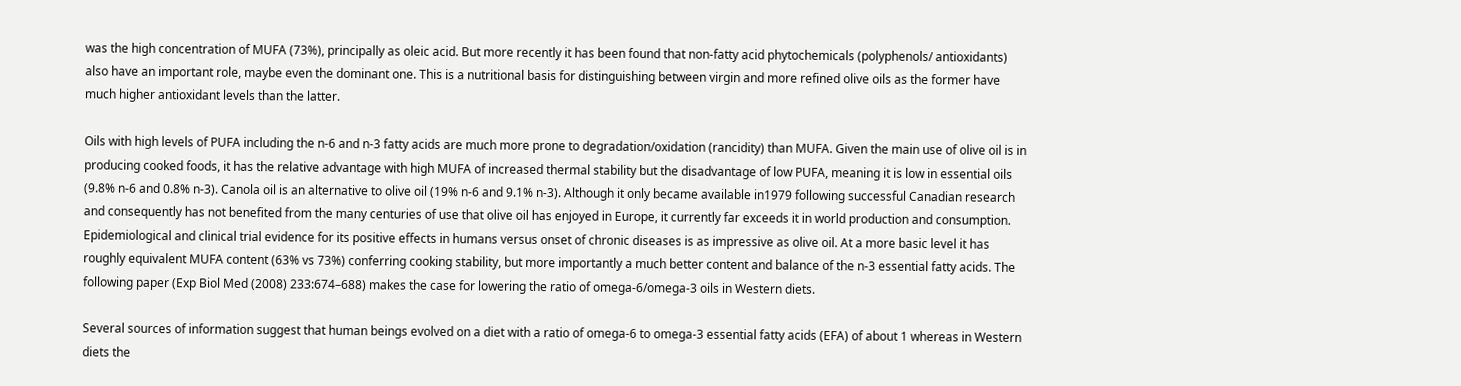was the high concentration of MUFA (73%), principally as oleic acid. But more recently it has been found that non-fatty acid phytochemicals (polyphenols/ antioxidants) also have an important role, maybe even the dominant one. This is a nutritional basis for distinguishing between virgin and more refined olive oils as the former have much higher antioxidant levels than the latter.

Oils with high levels of PUFA including the n-6 and n-3 fatty acids are much more prone to degradation/oxidation (rancidity) than MUFA. Given the main use of olive oil is in producing cooked foods, it has the relative advantage with high MUFA of increased thermal stability but the disadvantage of low PUFA, meaning it is low in essential oils (9.8% n-6 and 0.8% n-3). Canola oil is an alternative to olive oil (19% n-6 and 9.1% n-3). Although it only became available in1979 following successful Canadian research and consequently has not benefited from the many centuries of use that olive oil has enjoyed in Europe, it currently far exceeds it in world production and consumption. Epidemiological and clinical trial evidence for its positive effects in humans versus onset of chronic diseases is as impressive as olive oil. At a more basic level it has roughly equivalent MUFA content (63% vs 73%) conferring cooking stability, but more importantly a much better content and balance of the n-3 essential fatty acids. The following paper (Exp Biol Med (2008) 233:674–688) makes the case for lowering the ratio of omega-6/omega-3 oils in Western diets.

Several sources of information suggest that human beings evolved on a diet with a ratio of omega-6 to omega-3 essential fatty acids (EFA) of about 1 whereas in Western diets the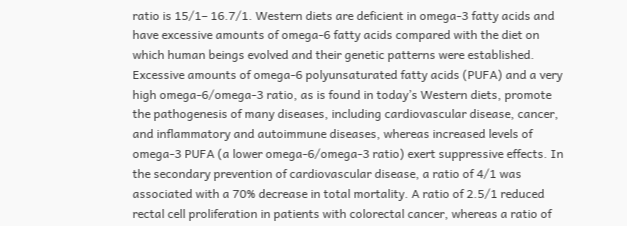ratio is 15/1– 16.7/1. Western diets are deficient in omega-3 fatty acids and have excessive amounts of omega-6 fatty acids compared with the diet on which human beings evolved and their genetic patterns were established. Excessive amounts of omega-6 polyunsaturated fatty acids (PUFA) and a very high omega-6/omega-3 ratio, as is found in today’s Western diets, promote the pathogenesis of many diseases, including cardiovascular disease, cancer, and inflammatory and autoimmune diseases, whereas increased levels of omega-3 PUFA (a lower omega-6/omega-3 ratio) exert suppressive effects. In the secondary prevention of cardiovascular disease, a ratio of 4/1 was associated with a 70% decrease in total mortality. A ratio of 2.5/1 reduced rectal cell proliferation in patients with colorectal cancer, whereas a ratio of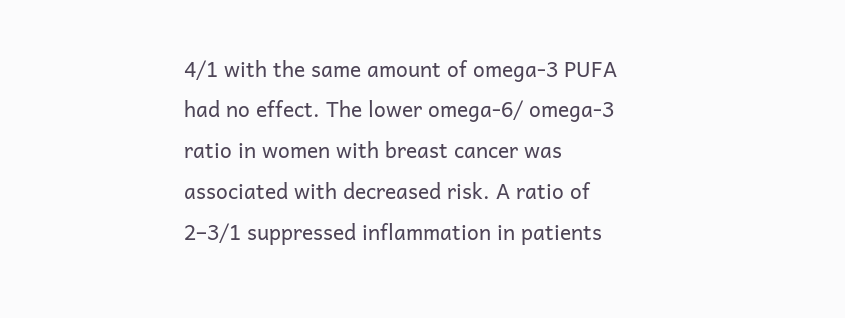4/1 with the same amount of omega-3 PUFA had no effect. The lower omega-6/ omega-3 ratio in women with breast cancer was associated with decreased risk. A ratio of 2–3/1 suppressed inflammation in patients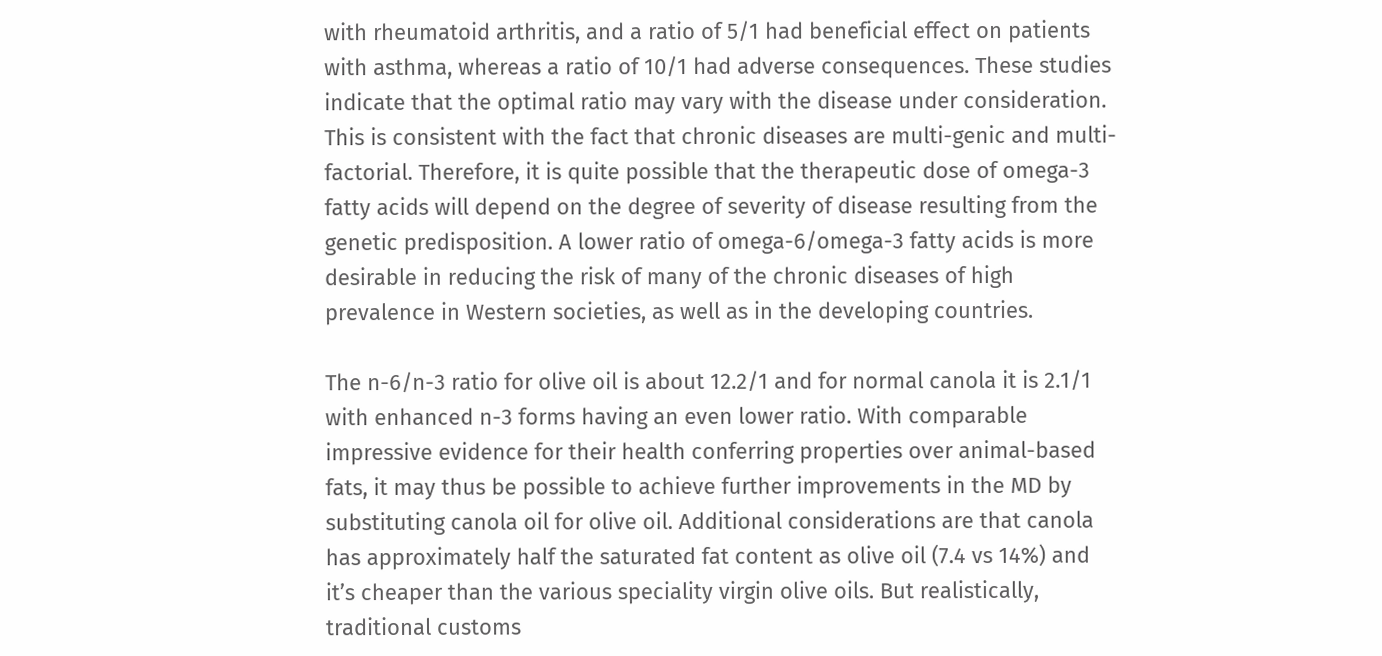with rheumatoid arthritis, and a ratio of 5/1 had beneficial effect on patients with asthma, whereas a ratio of 10/1 had adverse consequences. These studies indicate that the optimal ratio may vary with the disease under consideration. This is consistent with the fact that chronic diseases are multi-genic and multi-factorial. Therefore, it is quite possible that the therapeutic dose of omega-3 fatty acids will depend on the degree of severity of disease resulting from the genetic predisposition. A lower ratio of omega-6/omega-3 fatty acids is more desirable in reducing the risk of many of the chronic diseases of high prevalence in Western societies, as well as in the developing countries.

The n-6/n-3 ratio for olive oil is about 12.2/1 and for normal canola it is 2.1/1 with enhanced n-3 forms having an even lower ratio. With comparable impressive evidence for their health conferring properties over animal-based fats, it may thus be possible to achieve further improvements in the MD by substituting canola oil for olive oil. Additional considerations are that canola has approximately half the saturated fat content as olive oil (7.4 vs 14%) and it’s cheaper than the various speciality virgin olive oils. But realistically, traditional customs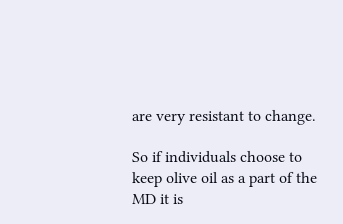are very resistant to change.

So if individuals choose to keep olive oil as a part of the MD it is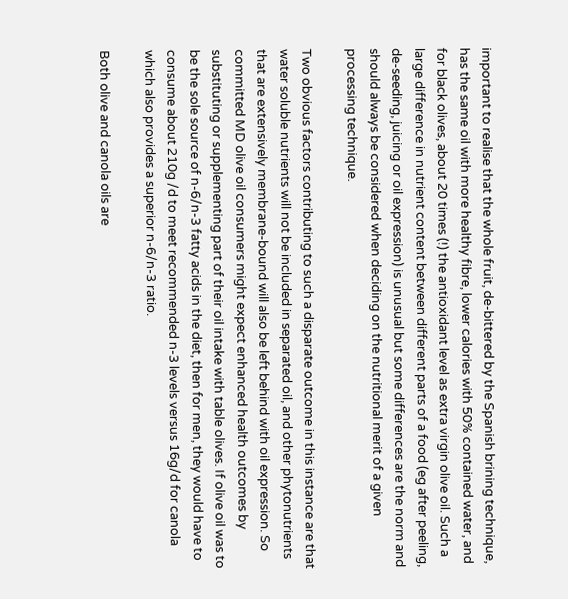important to realise that the whole fruit, de-bittered by the Spanish brining technique, has the same oil with more healthy fibre, lower calories with 50% contained water, and for black olives, about 20 times (!) the antioxidant level as extra virgin olive oil. Such a large difference in nutrient content between different parts of a food (eg after peeling, de-seeding, juicing or oil expression) is unusual but some differences are the norm and should always be considered when deciding on the nutritional merit of a given processing technique.

Two obvious factors contributing to such a disparate outcome in this instance are that water soluble nutrients will not be included in separated oil, and other phytonutrients that are extensively membrane-bound will also be left behind with oil expression. So committed MD olive oil consumers might expect enhanced health outcomes by substituting or supplementing part of their oil intake with table olives. If olive oil was to be the sole source of n-6/n-3 fatty acids in the diet, then for men, they would have to consume about 210g /d to meet recommended n-3 levels versus 16g/d for canola which also provides a superior n-6/n-3 ratio.

Both olive and canola oils are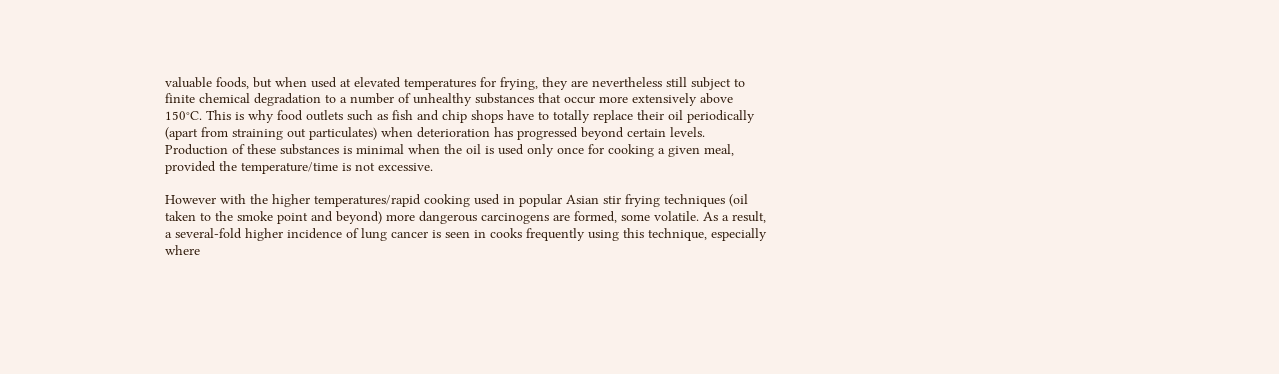valuable foods, but when used at elevated temperatures for frying, they are nevertheless still subject to finite chemical degradation to a number of unhealthy substances that occur more extensively above 150°C. This is why food outlets such as fish and chip shops have to totally replace their oil periodically (apart from straining out particulates) when deterioration has progressed beyond certain levels. Production of these substances is minimal when the oil is used only once for cooking a given meal, provided the temperature/time is not excessive.

However with the higher temperatures/rapid cooking used in popular Asian stir frying techniques (oil taken to the smoke point and beyond) more dangerous carcinogens are formed, some volatile. As a result, a several-fold higher incidence of lung cancer is seen in cooks frequently using this technique, especially where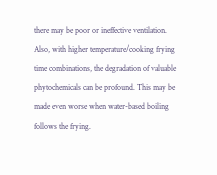there may be poor or ineffective ventilation. Also, with higher temperature/cooking frying time combinations, the degradation of valuable phytochemicals can be profound. This may be made even worse when water-based boiling follows the frying.